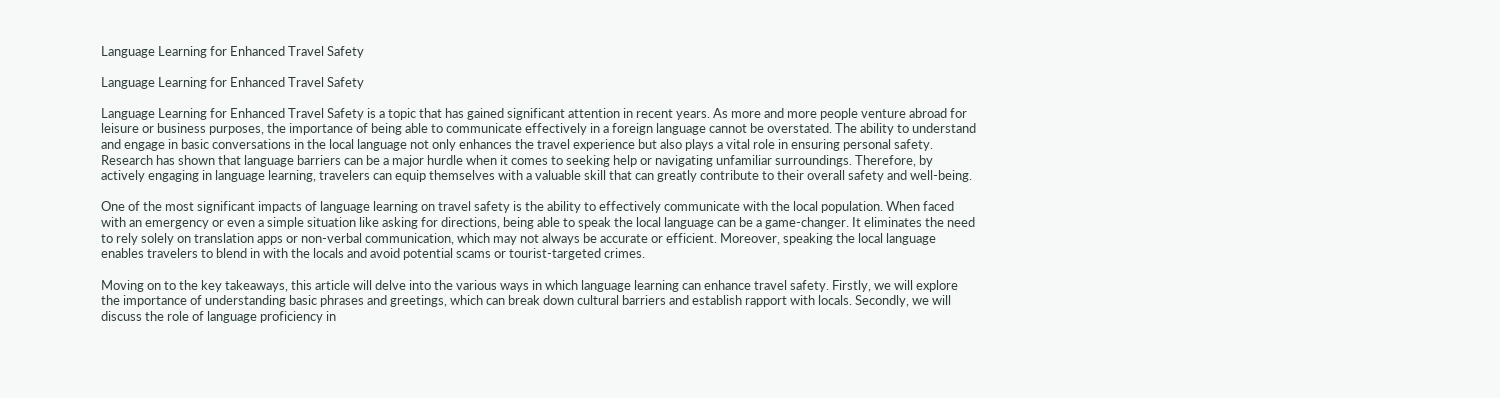Language Learning for Enhanced Travel Safety

Language Learning for Enhanced Travel Safety

Language Learning for Enhanced Travel Safety is a topic that has gained significant attention in recent years. As more and more people venture abroad for leisure or business purposes, the importance of being able to communicate effectively in a foreign language cannot be overstated. The ability to understand and engage in basic conversations in the local language not only enhances the travel experience but also plays a vital role in ensuring personal safety. Research has shown that language barriers can be a major hurdle when it comes to seeking help or navigating unfamiliar surroundings. Therefore, by actively engaging in language learning, travelers can equip themselves with a valuable skill that can greatly contribute to their overall safety and well-being.

One of the most significant impacts of language learning on travel safety is the ability to effectively communicate with the local population. When faced with an emergency or even a simple situation like asking for directions, being able to speak the local language can be a game-changer. It eliminates the need to rely solely on translation apps or non-verbal communication, which may not always be accurate or efficient. Moreover, speaking the local language enables travelers to blend in with the locals and avoid potential scams or tourist-targeted crimes.

Moving on to the key takeaways, this article will delve into the various ways in which language learning can enhance travel safety. Firstly, we will explore the importance of understanding basic phrases and greetings, which can break down cultural barriers and establish rapport with locals. Secondly, we will discuss the role of language proficiency in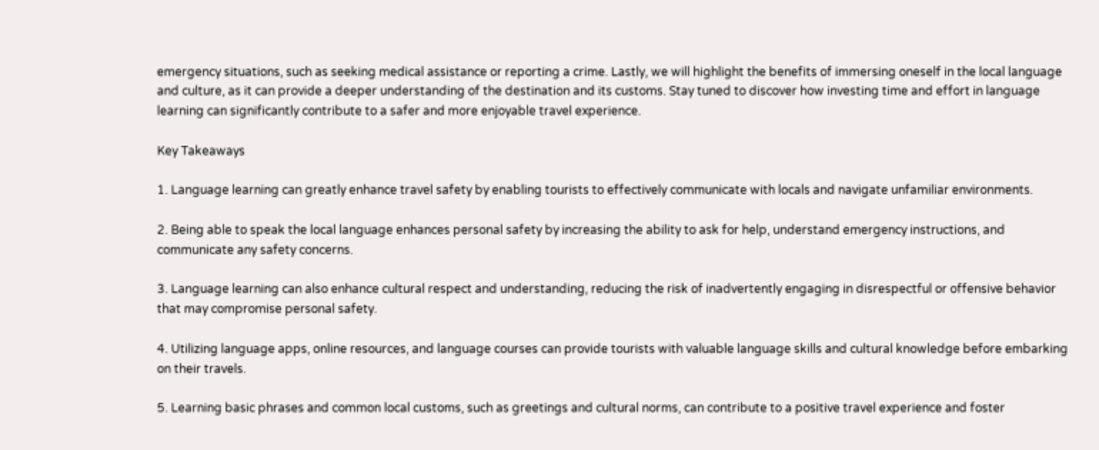emergency situations, such as seeking medical assistance or reporting a crime. Lastly, we will highlight the benefits of immersing oneself in the local language and culture, as it can provide a deeper understanding of the destination and its customs. Stay tuned to discover how investing time and effort in language learning can significantly contribute to a safer and more enjoyable travel experience.

Key Takeaways

1. Language learning can greatly enhance travel safety by enabling tourists to effectively communicate with locals and navigate unfamiliar environments.

2. Being able to speak the local language enhances personal safety by increasing the ability to ask for help, understand emergency instructions, and communicate any safety concerns.

3. Language learning can also enhance cultural respect and understanding, reducing the risk of inadvertently engaging in disrespectful or offensive behavior that may compromise personal safety.

4. Utilizing language apps, online resources, and language courses can provide tourists with valuable language skills and cultural knowledge before embarking on their travels.

5. Learning basic phrases and common local customs, such as greetings and cultural norms, can contribute to a positive travel experience and foster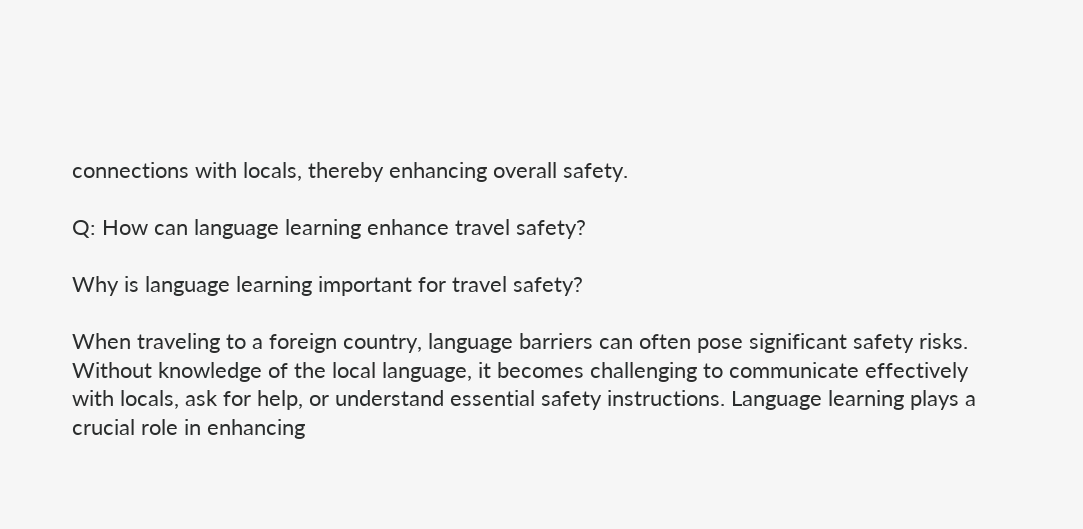connections with locals, thereby enhancing overall safety.

Q: How can language learning enhance travel safety?

Why is language learning important for travel safety?

When traveling to a foreign country, language barriers can often pose significant safety risks. Without knowledge of the local language, it becomes challenging to communicate effectively with locals, ask for help, or understand essential safety instructions. Language learning plays a crucial role in enhancing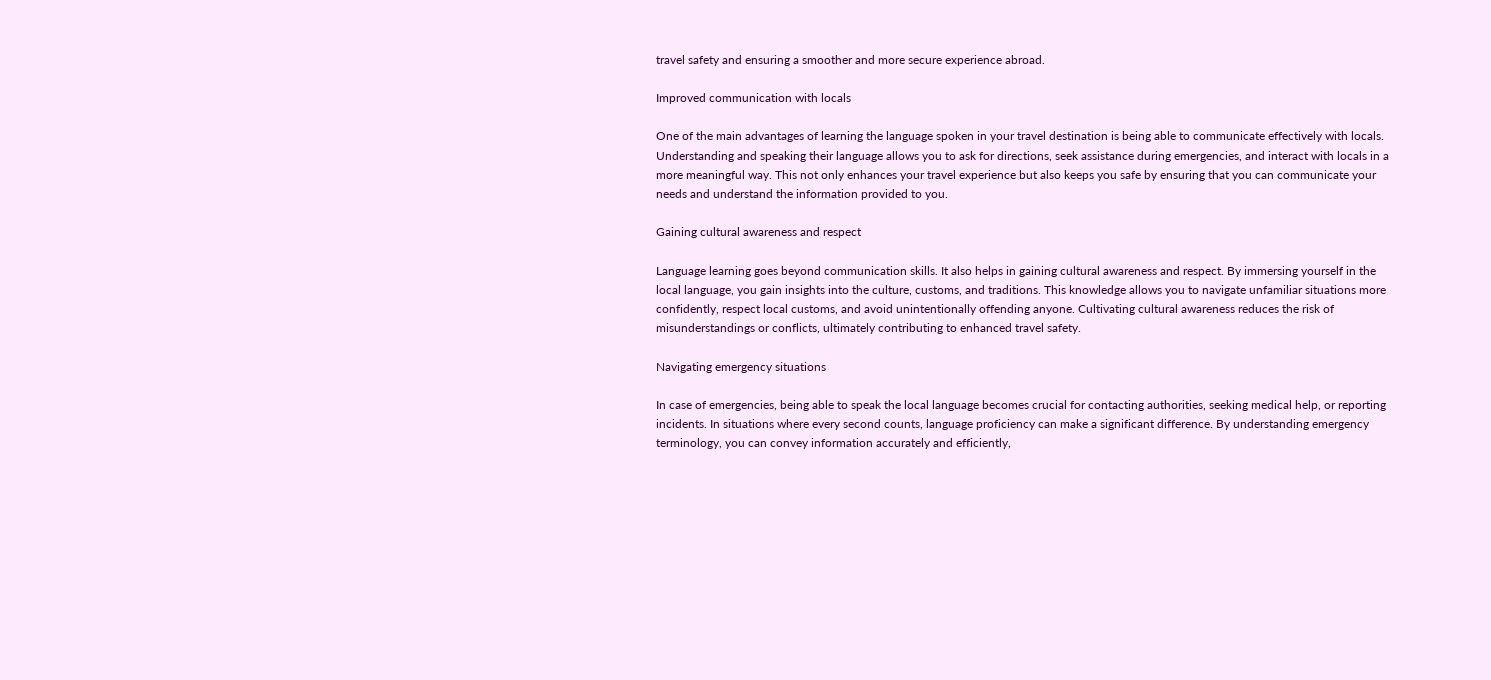travel safety and ensuring a smoother and more secure experience abroad.

Improved communication with locals

One of the main advantages of learning the language spoken in your travel destination is being able to communicate effectively with locals. Understanding and speaking their language allows you to ask for directions, seek assistance during emergencies, and interact with locals in a more meaningful way. This not only enhances your travel experience but also keeps you safe by ensuring that you can communicate your needs and understand the information provided to you.

Gaining cultural awareness and respect

Language learning goes beyond communication skills. It also helps in gaining cultural awareness and respect. By immersing yourself in the local language, you gain insights into the culture, customs, and traditions. This knowledge allows you to navigate unfamiliar situations more confidently, respect local customs, and avoid unintentionally offending anyone. Cultivating cultural awareness reduces the risk of misunderstandings or conflicts, ultimately contributing to enhanced travel safety.

Navigating emergency situations

In case of emergencies, being able to speak the local language becomes crucial for contacting authorities, seeking medical help, or reporting incidents. In situations where every second counts, language proficiency can make a significant difference. By understanding emergency terminology, you can convey information accurately and efficiently,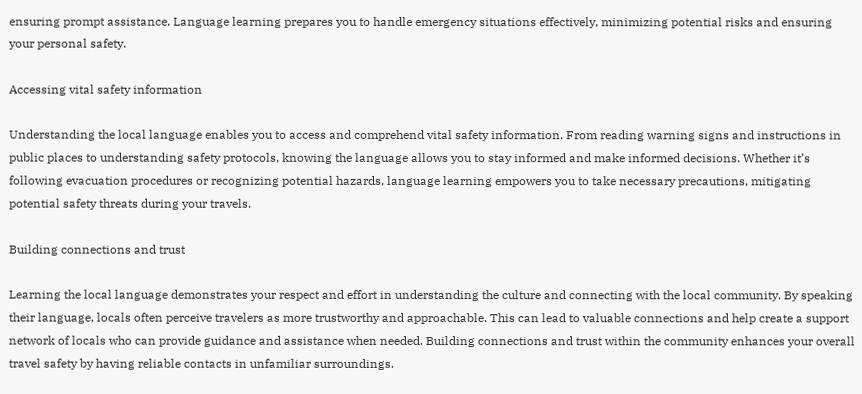ensuring prompt assistance. Language learning prepares you to handle emergency situations effectively, minimizing potential risks and ensuring your personal safety.

Accessing vital safety information

Understanding the local language enables you to access and comprehend vital safety information. From reading warning signs and instructions in public places to understanding safety protocols, knowing the language allows you to stay informed and make informed decisions. Whether it’s following evacuation procedures or recognizing potential hazards, language learning empowers you to take necessary precautions, mitigating potential safety threats during your travels.

Building connections and trust

Learning the local language demonstrates your respect and effort in understanding the culture and connecting with the local community. By speaking their language, locals often perceive travelers as more trustworthy and approachable. This can lead to valuable connections and help create a support network of locals who can provide guidance and assistance when needed. Building connections and trust within the community enhances your overall travel safety by having reliable contacts in unfamiliar surroundings.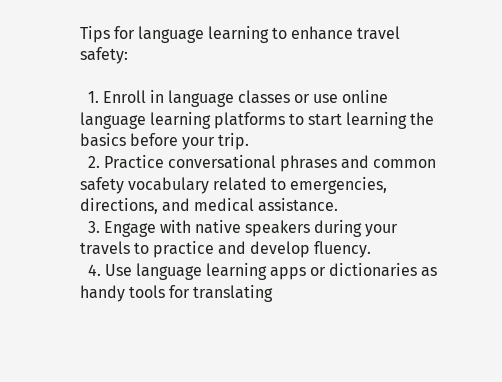Tips for language learning to enhance travel safety:

  1. Enroll in language classes or use online language learning platforms to start learning the basics before your trip.
  2. Practice conversational phrases and common safety vocabulary related to emergencies, directions, and medical assistance.
  3. Engage with native speakers during your travels to practice and develop fluency.
  4. Use language learning apps or dictionaries as handy tools for translating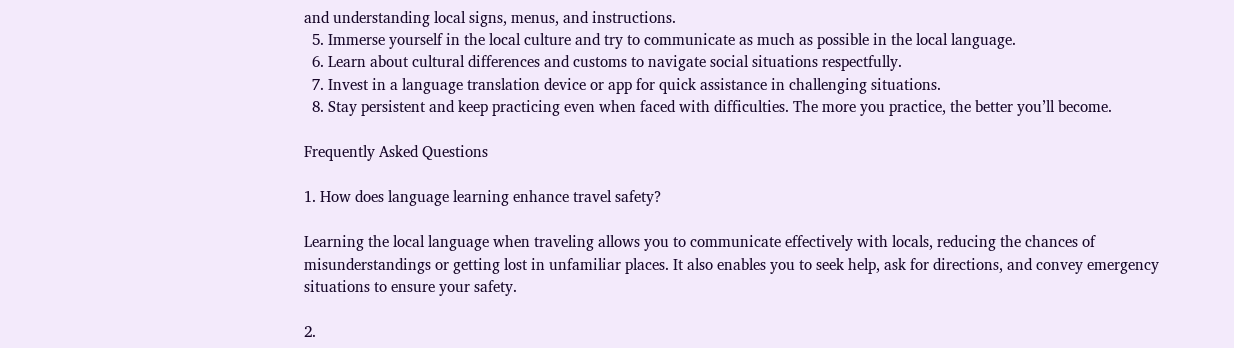and understanding local signs, menus, and instructions.
  5. Immerse yourself in the local culture and try to communicate as much as possible in the local language.
  6. Learn about cultural differences and customs to navigate social situations respectfully.
  7. Invest in a language translation device or app for quick assistance in challenging situations.
  8. Stay persistent and keep practicing even when faced with difficulties. The more you practice, the better you’ll become.

Frequently Asked Questions

1. How does language learning enhance travel safety?

Learning the local language when traveling allows you to communicate effectively with locals, reducing the chances of misunderstandings or getting lost in unfamiliar places. It also enables you to seek help, ask for directions, and convey emergency situations to ensure your safety.

2.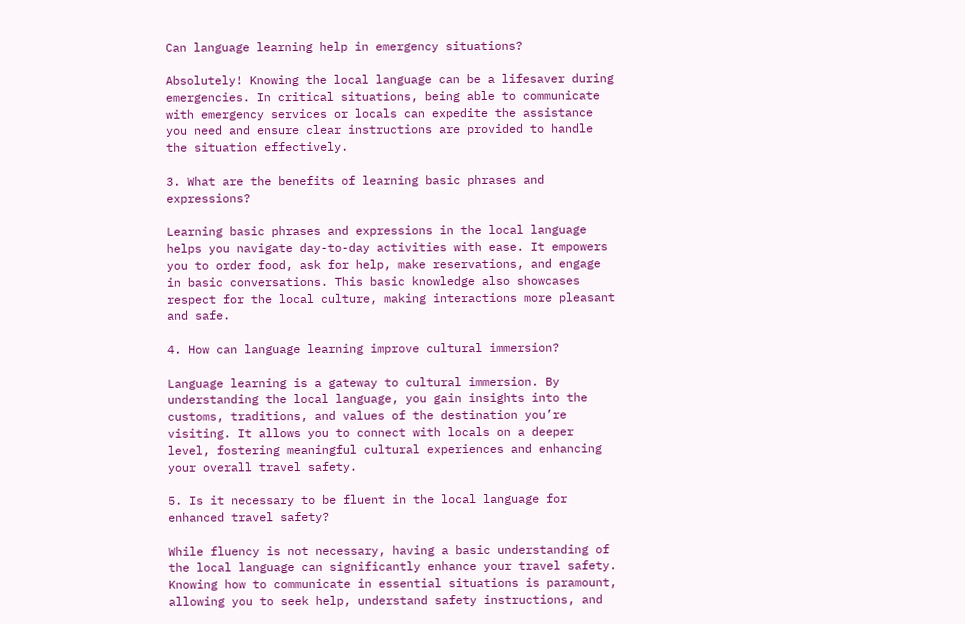Can language learning help in emergency situations?

Absolutely! Knowing the local language can be a lifesaver during emergencies. In critical situations, being able to communicate with emergency services or locals can expedite the assistance you need and ensure clear instructions are provided to handle the situation effectively.

3. What are the benefits of learning basic phrases and expressions?

Learning basic phrases and expressions in the local language helps you navigate day-to-day activities with ease. It empowers you to order food, ask for help, make reservations, and engage in basic conversations. This basic knowledge also showcases respect for the local culture, making interactions more pleasant and safe.

4. How can language learning improve cultural immersion?

Language learning is a gateway to cultural immersion. By understanding the local language, you gain insights into the customs, traditions, and values of the destination you’re visiting. It allows you to connect with locals on a deeper level, fostering meaningful cultural experiences and enhancing your overall travel safety.

5. Is it necessary to be fluent in the local language for enhanced travel safety?

While fluency is not necessary, having a basic understanding of the local language can significantly enhance your travel safety. Knowing how to communicate in essential situations is paramount, allowing you to seek help, understand safety instructions, and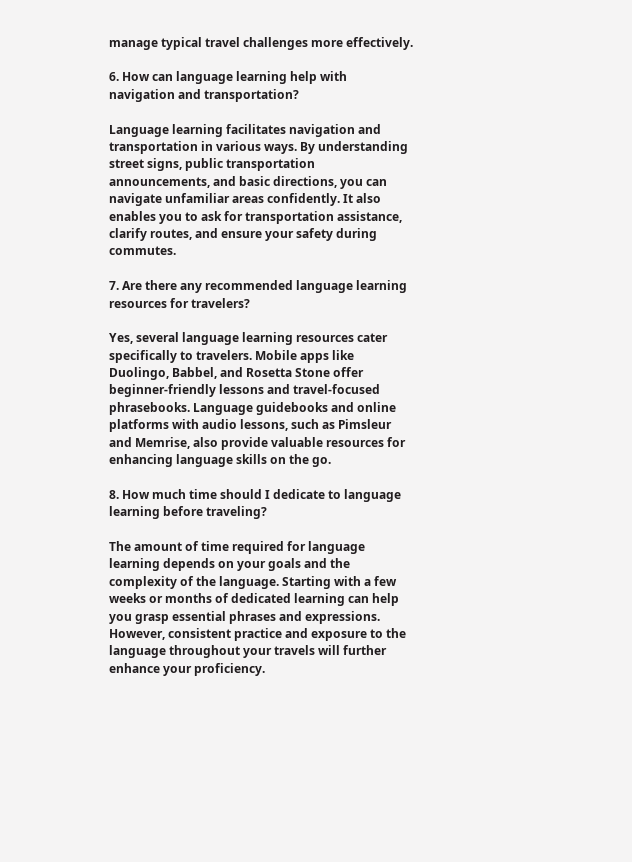manage typical travel challenges more effectively.

6. How can language learning help with navigation and transportation?

Language learning facilitates navigation and transportation in various ways. By understanding street signs, public transportation announcements, and basic directions, you can navigate unfamiliar areas confidently. It also enables you to ask for transportation assistance, clarify routes, and ensure your safety during commutes.

7. Are there any recommended language learning resources for travelers?

Yes, several language learning resources cater specifically to travelers. Mobile apps like Duolingo, Babbel, and Rosetta Stone offer beginner-friendly lessons and travel-focused phrasebooks. Language guidebooks and online platforms with audio lessons, such as Pimsleur and Memrise, also provide valuable resources for enhancing language skills on the go.

8. How much time should I dedicate to language learning before traveling?

The amount of time required for language learning depends on your goals and the complexity of the language. Starting with a few weeks or months of dedicated learning can help you grasp essential phrases and expressions. However, consistent practice and exposure to the language throughout your travels will further enhance your proficiency.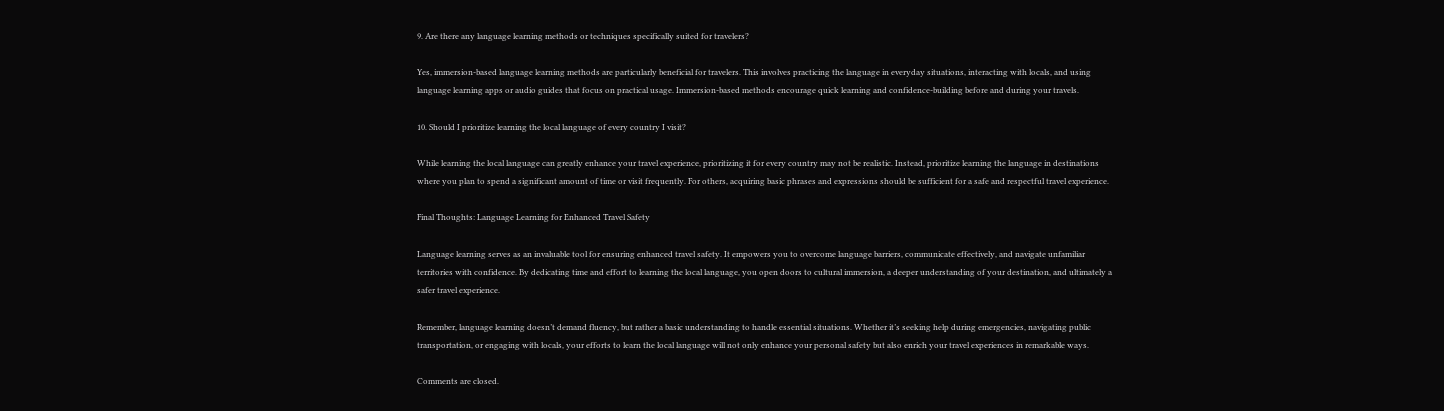9. Are there any language learning methods or techniques specifically suited for travelers?

Yes, immersion-based language learning methods are particularly beneficial for travelers. This involves practicing the language in everyday situations, interacting with locals, and using language learning apps or audio guides that focus on practical usage. Immersion-based methods encourage quick learning and confidence-building before and during your travels.

10. Should I prioritize learning the local language of every country I visit?

While learning the local language can greatly enhance your travel experience, prioritizing it for every country may not be realistic. Instead, prioritize learning the language in destinations where you plan to spend a significant amount of time or visit frequently. For others, acquiring basic phrases and expressions should be sufficient for a safe and respectful travel experience.

Final Thoughts: Language Learning for Enhanced Travel Safety

Language learning serves as an invaluable tool for ensuring enhanced travel safety. It empowers you to overcome language barriers, communicate effectively, and navigate unfamiliar territories with confidence. By dedicating time and effort to learning the local language, you open doors to cultural immersion, a deeper understanding of your destination, and ultimately a safer travel experience.

Remember, language learning doesn’t demand fluency, but rather a basic understanding to handle essential situations. Whether it’s seeking help during emergencies, navigating public transportation, or engaging with locals, your efforts to learn the local language will not only enhance your personal safety but also enrich your travel experiences in remarkable ways.

Comments are closed.